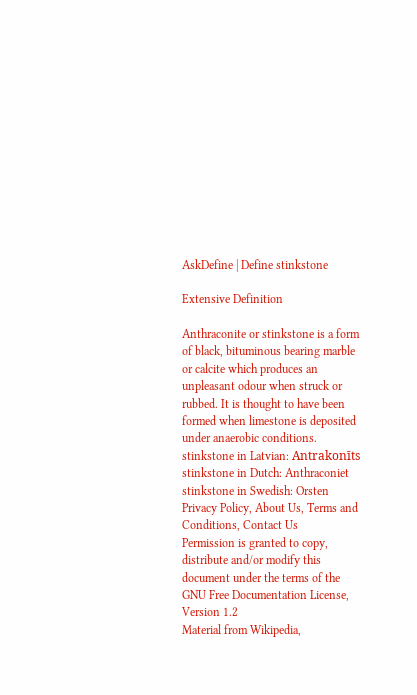AskDefine | Define stinkstone

Extensive Definition

Anthraconite or stinkstone is a form of black, bituminous bearing marble or calcite which produces an unpleasant odour when struck or rubbed. It is thought to have been formed when limestone is deposited under anaerobic conditions.
stinkstone in Latvian: Antrakonīts
stinkstone in Dutch: Anthraconiet
stinkstone in Swedish: Orsten
Privacy Policy, About Us, Terms and Conditions, Contact Us
Permission is granted to copy, distribute and/or modify this document under the terms of the GNU Free Documentation License, Version 1.2
Material from Wikipedia,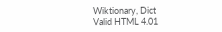Wiktionary, Dict
Valid HTML 4.01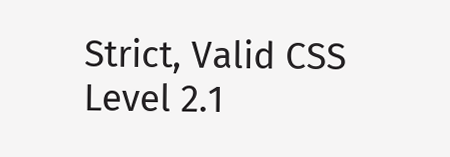Strict, Valid CSS Level 2.1